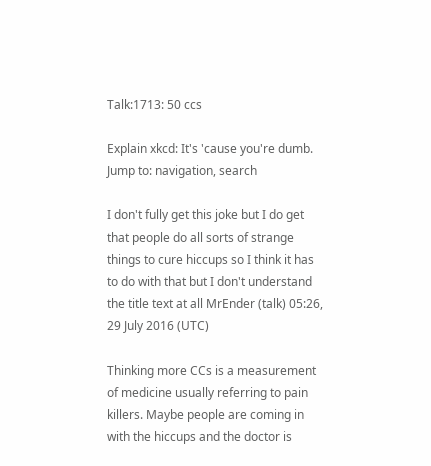Talk:1713: 50 ccs

Explain xkcd: It's 'cause you're dumb.
Jump to: navigation, search

I don't fully get this joke but I do get that people do all sorts of strange things to cure hiccups so I think it has to do with that but I don't understand the title text at all MrEnder (talk) 05:26, 29 July 2016 (UTC)

Thinking more CCs is a measurement of medicine usually referring to pain killers. Maybe people are coming in with the hiccups and the doctor is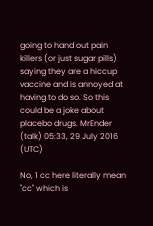going to hand out pain killers (or just sugar pills) saying they are a hiccup vaccine and is annoyed at having to do so. So this could be a joke about placebo drugs. MrEnder (talk) 05:33, 29 July 2016 (UTC)

No, 1 cc here literally mean "cc" which is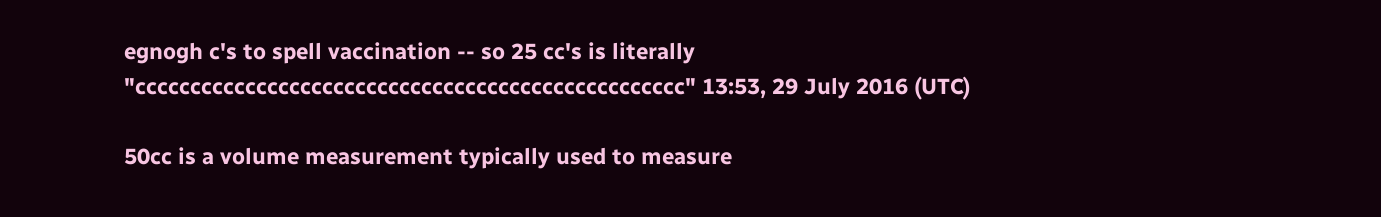egnogh c's to spell vaccination -- so 25 cc's is literally "cccccccccccccccccccccccccccccccccccccccccccccccccc" 13:53, 29 July 2016 (UTC)

50cc is a volume measurement typically used to measure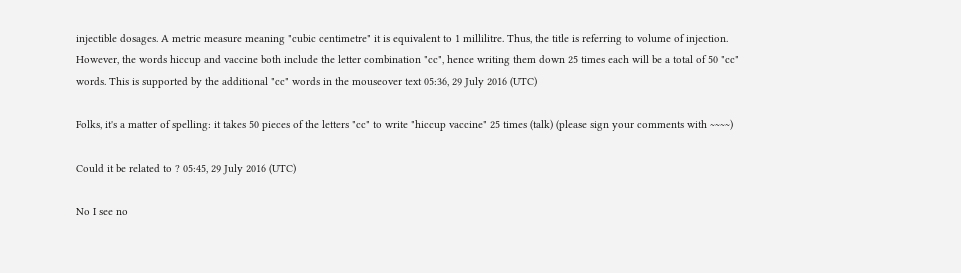injectible dosages. A metric measure meaning "cubic centimetre" it is equivalent to 1 millilitre. Thus, the title is referring to volume of injection. However, the words hiccup and vaccine both include the letter combination "cc", hence writing them down 25 times each will be a total of 50 "cc" words. This is supported by the additional "cc" words in the mouseover text 05:36, 29 July 2016 (UTC)

Folks, it's a matter of spelling: it takes 50 pieces of the letters "cc" to write "hiccup vaccine" 25 times (talk) (please sign your comments with ~~~~)

Could it be related to ? 05:45, 29 July 2016 (UTC)

No I see no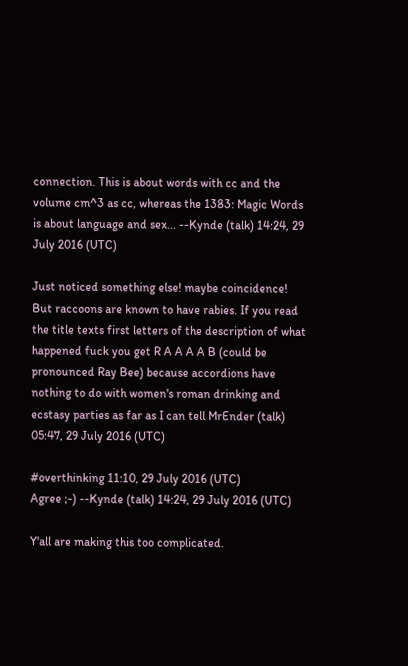connection. This is about words with cc and the volume cm^3 as cc, whereas the 1383: Magic Words is about language and sex... --Kynde (talk) 14:24, 29 July 2016 (UTC)

Just noticed something else! maybe coincidence! But raccoons are known to have rabies. If you read the title texts first letters of the description of what happened fuck you get R A A A A B (could be pronounced Ray Bee) because accordions have nothing to do with women's roman drinking and ecstasy parties as far as I can tell MrEnder (talk) 05:47, 29 July 2016 (UTC)

#overthinking 11:10, 29 July 2016 (UTC)
Agree ;-) --Kynde (talk) 14:24, 29 July 2016 (UTC)

Y'all are making this too complicated.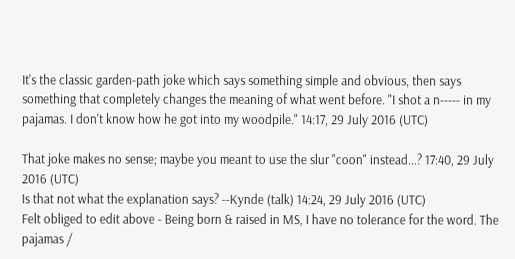It's the classic garden-path joke which says something simple and obvious, then says something that completely changes the meaning of what went before. "I shot a n----- in my pajamas. I don't know how he got into my woodpile." 14:17, 29 July 2016 (UTC)

That joke makes no sense; maybe you meant to use the slur "coon" instead...? 17:40, 29 July 2016 (UTC)
Is that not what the explanation says? --Kynde (talk) 14:24, 29 July 2016 (UTC)
Felt obliged to edit above - Being born & raised in MS, I have no tolerance for the word. The pajamas /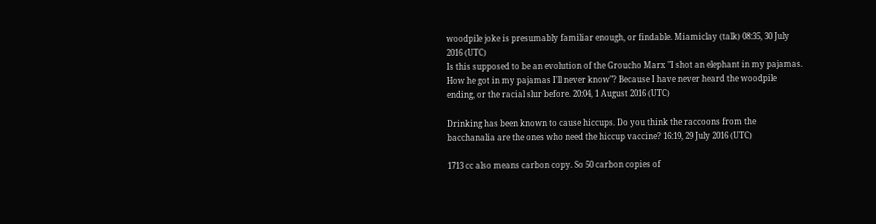woodpile joke is presumably familiar enough, or findable. Miamiclay (talk) 08:35, 30 July 2016 (UTC)
Is this supposed to be an evolution of the Groucho Marx "I shot an elephant in my pajamas. How he got in my pajamas I'll never know"? Because I have never heard the woodpile ending, or the racial slur before. 20:04, 1 August 2016 (UTC)

Drinking has been known to cause hiccups. Do you think the raccoons from the bacchanalia are the ones who need the hiccup vaccine? 16:19, 29 July 2016 (UTC)

1713 cc also means carbon copy. So 50 carbon copies of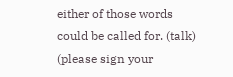either of those words could be called for. (talk) (please sign your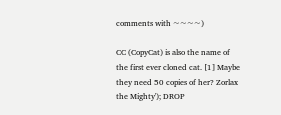comments with ~~~~)

CC (CopyCat) is also the name of the first ever cloned cat. [1] Maybe they need 50 copies of her? Zorlax the Mighty'); DROP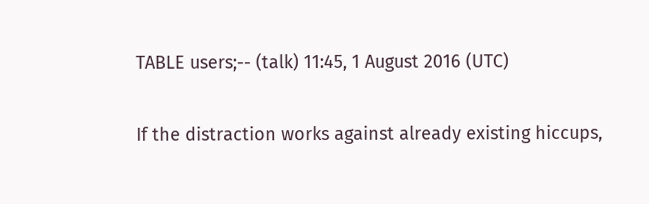TABLE users;-- (talk) 11:45, 1 August 2016 (UTC)

If the distraction works against already existing hiccups,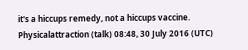it's a hiccups remedy, not a hiccups vaccine. Physicalattraction (talk) 08:48, 30 July 2016 (UTC)